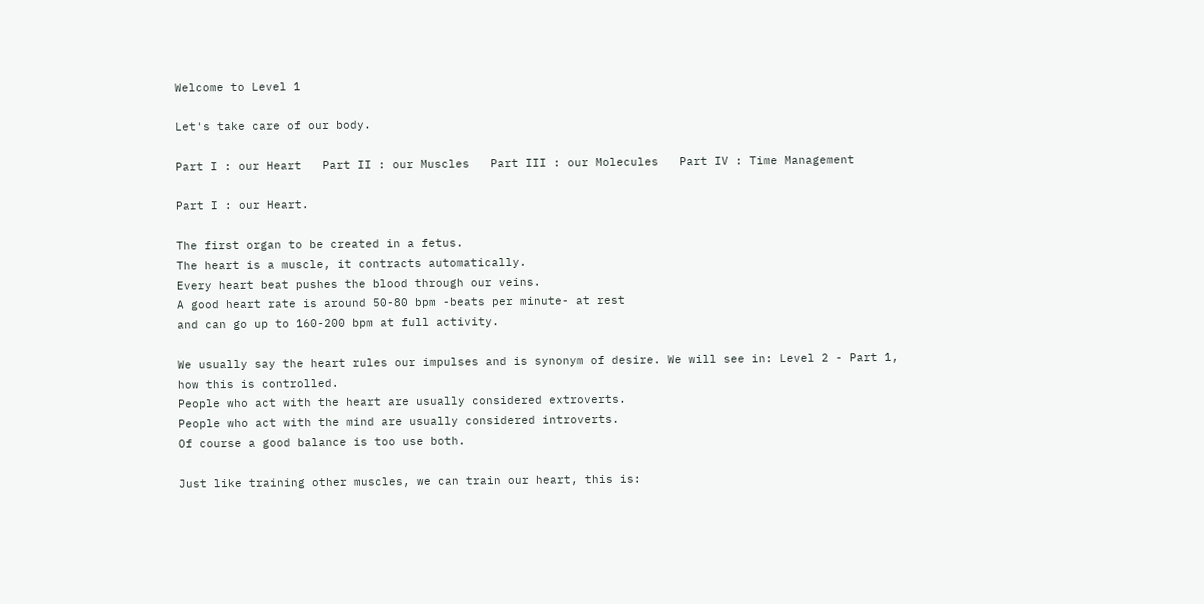Welcome to Level 1

Let's take care of our body.

Part I : our Heart   Part II : our Muscles   Part III : our Molecules   Part IV : Time Management

Part I : our Heart.

The first organ to be created in a fetus.
The heart is a muscle, it contracts automatically.
Every heart beat pushes the blood through our veins.
A good heart rate is around 50-80 bpm -beats per minute- at rest
and can go up to 160-200 bpm at full activity.

We usually say the heart rules our impulses and is synonym of desire. We will see in: Level 2 - Part 1, how this is controlled.
People who act with the heart are usually considered extroverts.
People who act with the mind are usually considered introverts.
Of course a good balance is too use both.

Just like training other muscles, we can train our heart, this is: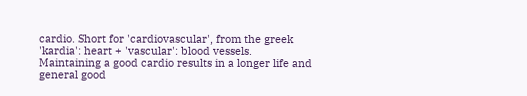cardio. Short for 'cardiovascular', from the greek 'kardia': heart + 'vascular': blood vessels.
Maintaining a good cardio results in a longer life and general good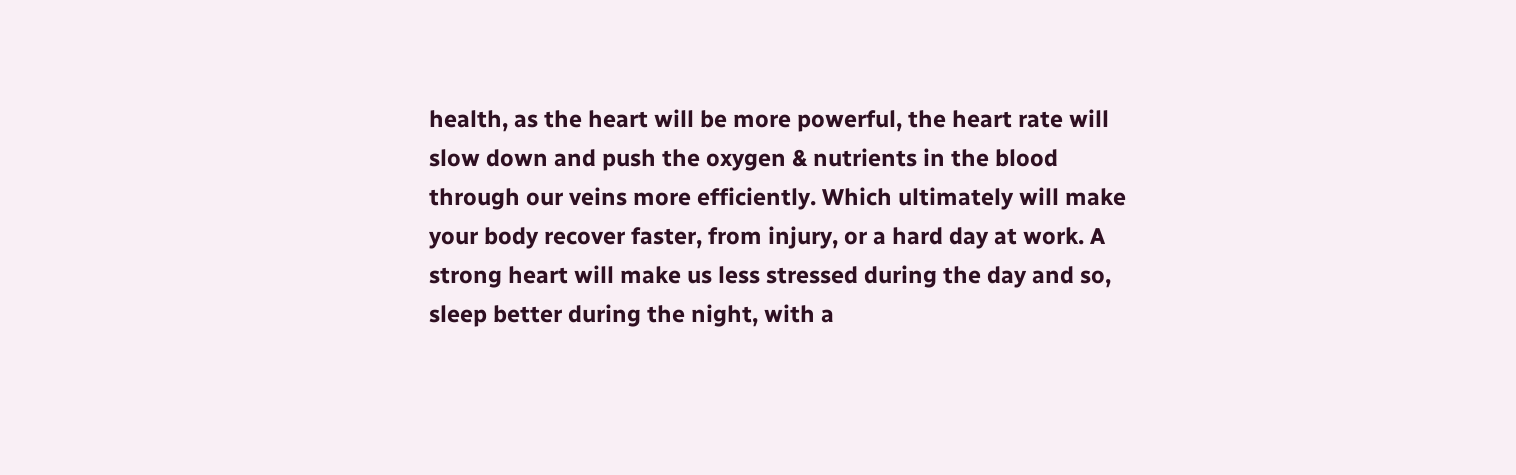health, as the heart will be more powerful, the heart rate will slow down and push the oxygen & nutrients in the blood through our veins more efficiently. Which ultimately will make your body recover faster, from injury, or a hard day at work. A strong heart will make us less stressed during the day and so, sleep better during the night, with a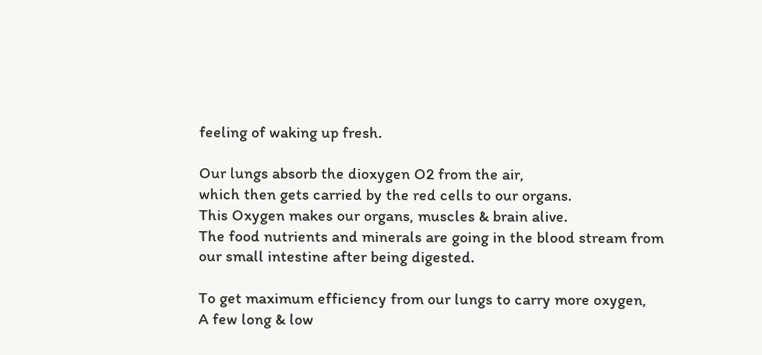feeling of waking up fresh.

Our lungs absorb the dioxygen O2 from the air,
which then gets carried by the red cells to our organs.
This Oxygen makes our organs, muscles & brain alive.
The food nutrients and minerals are going in the blood stream from our small intestine after being digested.

To get maximum efficiency from our lungs to carry more oxygen,
A few long & low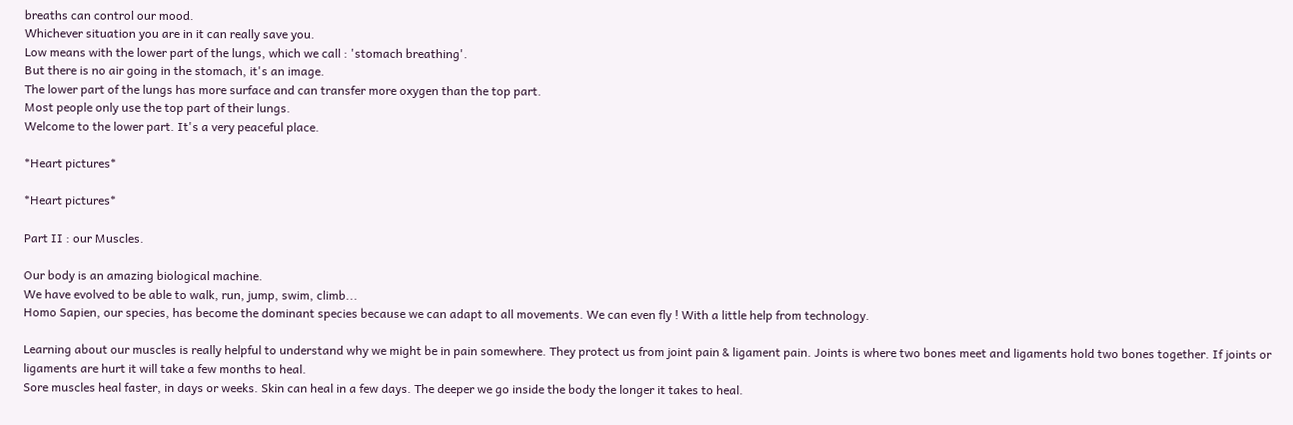breaths can control our mood.
Whichever situation you are in it can really save you.
Low means with the lower part of the lungs, which we call : 'stomach breathing'.
But there is no air going in the stomach, it's an image.
The lower part of the lungs has more surface and can transfer more oxygen than the top part.
Most people only use the top part of their lungs.
Welcome to the lower part. It's a very peaceful place.

*Heart pictures*

*Heart pictures*

Part II : our Muscles.

Our body is an amazing biological machine.
We have evolved to be able to walk, run, jump, swim, climb...
Homo Sapien, our species, has become the dominant species because we can adapt to all movements. We can even fly ! With a little help from technology.

Learning about our muscles is really helpful to understand why we might be in pain somewhere. They protect us from joint pain & ligament pain. Joints is where two bones meet and ligaments hold two bones together. If joints or ligaments are hurt it will take a few months to heal.
Sore muscles heal faster, in days or weeks. Skin can heal in a few days. The deeper we go inside the body the longer it takes to heal.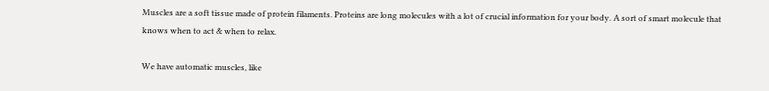Muscles are a soft tissue made of protein filaments. Proteins are long molecules with a lot of crucial information for your body. A sort of smart molecule that knows when to act & when to relax.

We have automatic muscles, like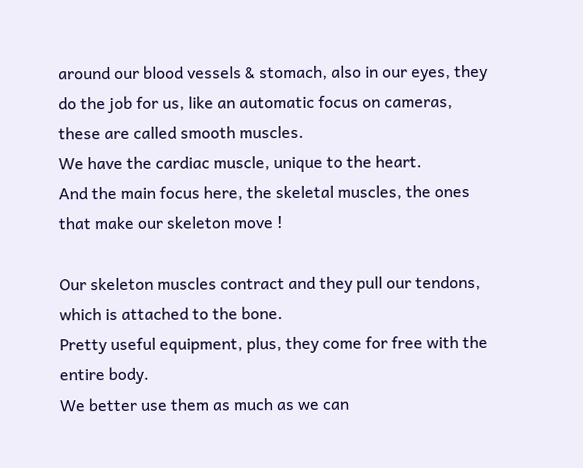around our blood vessels & stomach, also in our eyes, they do the job for us, like an automatic focus on cameras, these are called smooth muscles.
We have the cardiac muscle, unique to the heart.
And the main focus here, the skeletal muscles, the ones that make our skeleton move !

Our skeleton muscles contract and they pull our tendons, which is attached to the bone.
Pretty useful equipment, plus, they come for free with the entire body.
We better use them as much as we can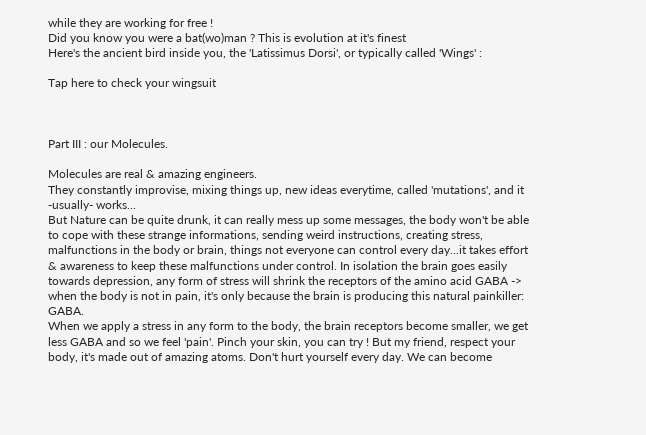while they are working for free !
Did you know you were a bat(wo)man ? This is evolution at it's finest
Here's the ancient bird inside you, the 'Latissimus Dorsi', or typically called 'Wings' :

Tap here to check your wingsuit



Part III : our Molecules.

Molecules are real & amazing engineers.
They constantly improvise, mixing things up, new ideas everytime, called 'mutations', and it -usually- works...
But Nature can be quite drunk, it can really mess up some messages, the body won't be able to cope with these strange informations, sending weird instructions, creating stress, malfunctions in the body or brain, things not everyone can control every day...it takes effort & awareness to keep these malfunctions under control. In isolation the brain goes easily towards depression, any form of stress will shrink the receptors of the amino acid GABA -> when the body is not in pain, it's only because the brain is producing this natural painkiller: GABA.
When we apply a stress in any form to the body, the brain receptors become smaller, we get less GABA and so we feel 'pain'. Pinch your skin, you can try ! But my friend, respect your body, it's made out of amazing atoms. Don't hurt yourself every day. We can become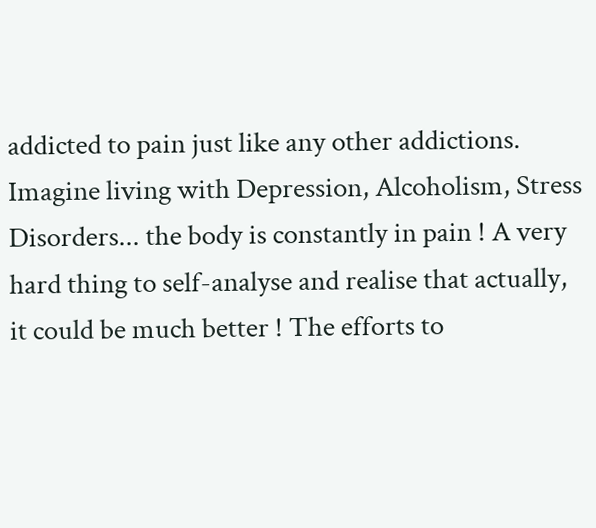addicted to pain just like any other addictions.
Imagine living with Depression, Alcoholism, Stress Disorders... the body is constantly in pain ! A very hard thing to self-analyse and realise that actually, it could be much better ! The efforts to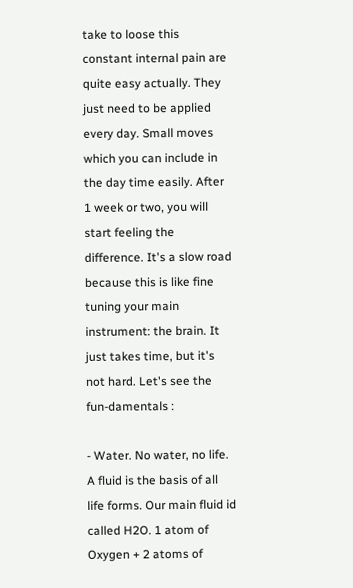take to loose this constant internal pain are quite easy actually. They just need to be applied every day. Small moves which you can include in the day time easily. After 1 week or two, you will start feeling the difference. It's a slow road because this is like fine tuning your main instrument: the brain. It just takes time, but it's not hard. Let's see the fun-damentals :

- Water. No water, no life. A fluid is the basis of all life forms. Our main fluid id called H2O. 1 atom of Oxygen + 2 atoms of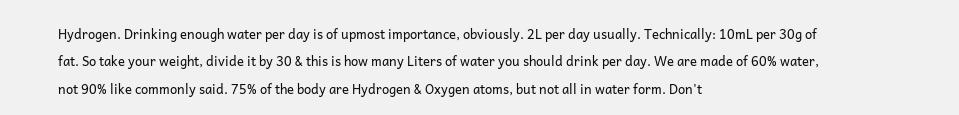Hydrogen. Drinking enough water per day is of upmost importance, obviously. 2L per day usually. Technically: 10mL per 30g of fat. So take your weight, divide it by 30 & this is how many Liters of water you should drink per day. We are made of 60% water, not 90% like commonly said. 75% of the body are Hydrogen & Oxygen atoms, but not all in water form. Don't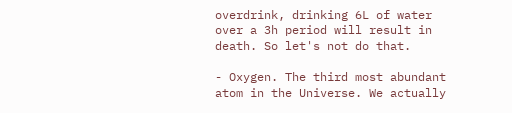overdrink, drinking 6L of water over a 3h period will result in death. So let's not do that.

- Oxygen. The third most abundant atom in the Universe. We actually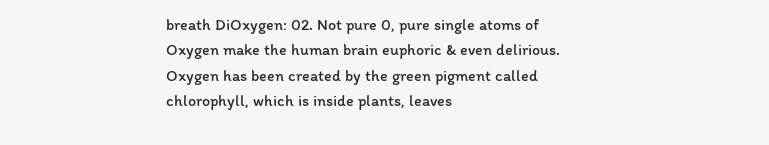breath DiOxygen: 02. Not pure 0, pure single atoms of Oxygen make the human brain euphoric & even delirious. Oxygen has been created by the green pigment called chlorophyll, which is inside plants, leaves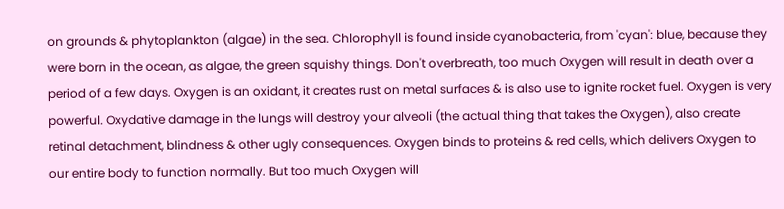on grounds & phytoplankton (algae) in the sea. Chlorophyll is found inside cyanobacteria, from 'cyan': blue, because they were born in the ocean, as algae, the green squishy things. Don't overbreath, too much Oxygen will result in death over a period of a few days. Oxygen is an oxidant, it creates rust on metal surfaces & is also use to ignite rocket fuel. Oxygen is very powerful. Oxydative damage in the lungs will destroy your alveoli (the actual thing that takes the Oxygen), also create retinal detachment, blindness & other ugly consequences. Oxygen binds to proteins & red cells, which delivers Oxygen to our entire body to function normally. But too much Oxygen will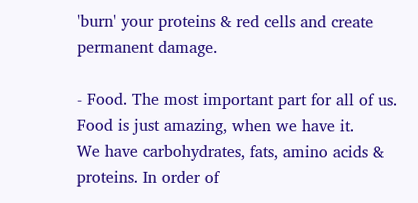'burn' your proteins & red cells and create permanent damage.

- Food. The most important part for all of us. Food is just amazing, when we have it.
We have carbohydrates, fats, amino acids & proteins. In order of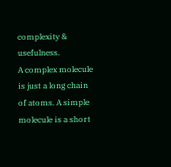complexity & usefulness.
A complex molecule is just a long chain of atoms. A simple molecule is a short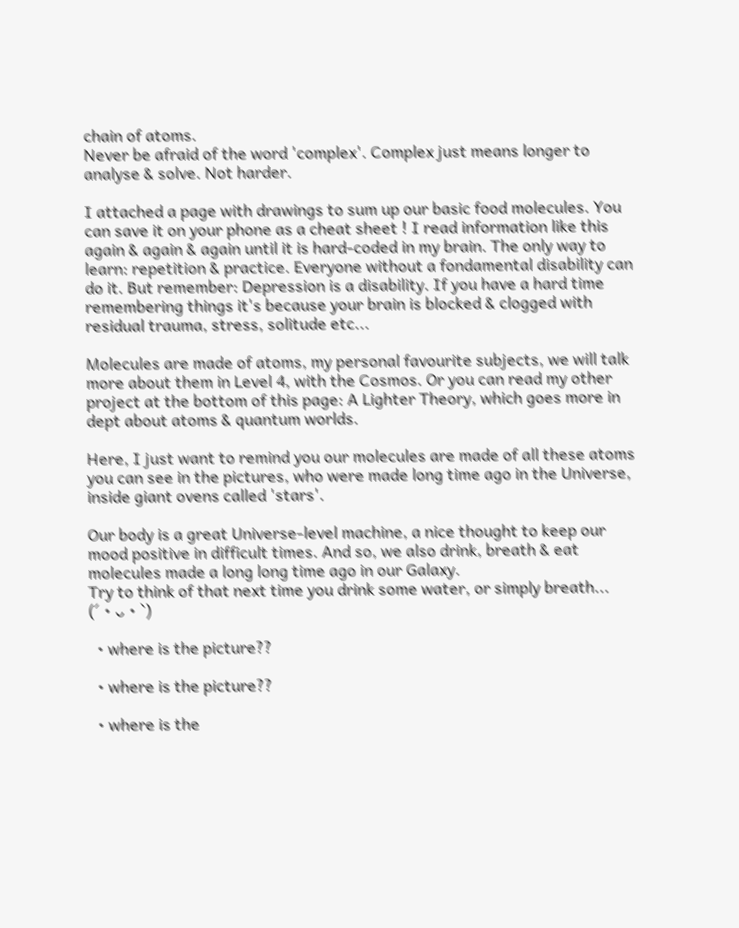chain of atoms.
Never be afraid of the word 'complex'. Complex just means longer to analyse & solve. Not harder.

I attached a page with drawings to sum up our basic food molecules. You can save it on your phone as a cheat sheet ! I read information like this again & again & again until it is hard-coded in my brain. The only way to learn: repetition & practice. Everyone without a fondamental disability can do it. But remember: Depression is a disability. If you have a hard time remembering things it's because your brain is blocked & clogged with residual trauma, stress, solitude etc...

Molecules are made of atoms, my personal favourite subjects, we will talk more about them in Level 4, with the Cosmos. Or you can read my other project at the bottom of this page: A Lighter Theory, which goes more in dept about atoms & quantum worlds.

Here, I just want to remind you our molecules are made of all these atoms you can see in the pictures, who were made long time ago in the Universe, inside giant ovens called 'stars'.

Our body is a great Universe-level machine, a nice thought to keep our mood positive in difficult times. And so, we also drink, breath & eat molecules made a long long time ago in our Galaxy.
Try to think of that next time you drink some water, or simply breath... (´・ᴗ・`)

  • where is the picture??

  • where is the picture??

  • where is the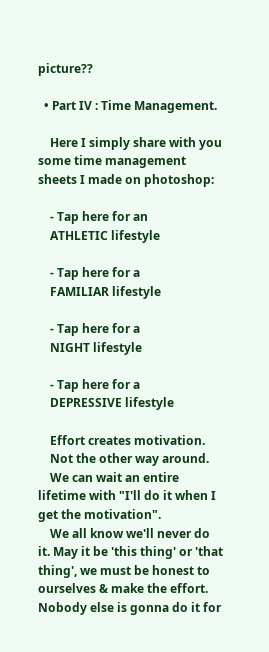picture??

  • Part IV : Time Management.

    Here I simply share with you some time management sheets I made on photoshop:

    - Tap here for an
    ATHLETIC lifestyle

    - Tap here for a
    FAMILIAR lifestyle

    - Tap here for a
    NIGHT lifestyle

    - Tap here for a
    DEPRESSIVE lifestyle

    Effort creates motivation.
    Not the other way around.
    We can wait an entire lifetime with "I'll do it when I get the motivation".
    We all know we'll never do it. May it be 'this thing' or 'that thing', we must be honest to ourselves & make the effort. Nobody else is gonna do it for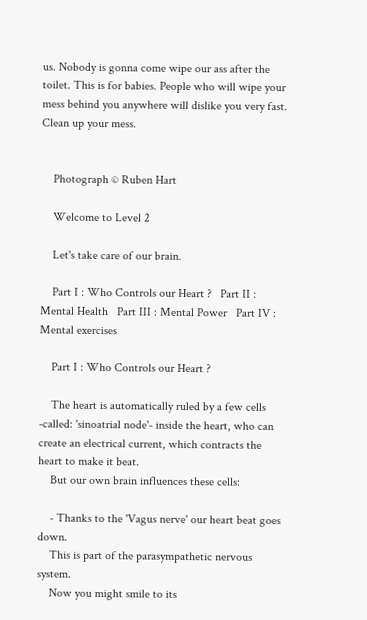us. Nobody is gonna come wipe our ass after the toilet. This is for babies. People who will wipe your mess behind you anywhere will dislike you very fast. Clean up your mess.


    Photograph © Ruben Hart

    Welcome to Level 2

    Let's take care of our brain.

    Part I : Who Controls our Heart ?   Part II : Mental Health   Part III : Mental Power   Part IV : Mental exercises

    Part I : Who Controls our Heart ?

    The heart is automatically ruled by a few cells -called: 'sinoatrial node'- inside the heart, who can create an electrical current, which contracts the heart to make it beat.
    But our own brain influences these cells:

    - Thanks to the 'Vagus nerve' our heart beat goes down.
    This is part of the parasympathetic nervous system.
    Now you might smile to its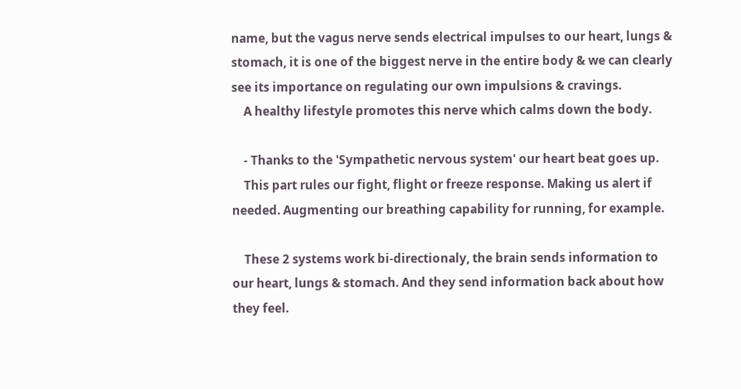name, but the vagus nerve sends electrical impulses to our heart, lungs & stomach, it is one of the biggest nerve in the entire body & we can clearly see its importance on regulating our own impulsions & cravings.
    A healthy lifestyle promotes this nerve which calms down the body.

    - Thanks to the 'Sympathetic nervous system' our heart beat goes up.
    This part rules our fight, flight or freeze response. Making us alert if needed. Augmenting our breathing capability for running, for example.

    These 2 systems work bi-directionaly, the brain sends information to our heart, lungs & stomach. And they send information back about how they feel.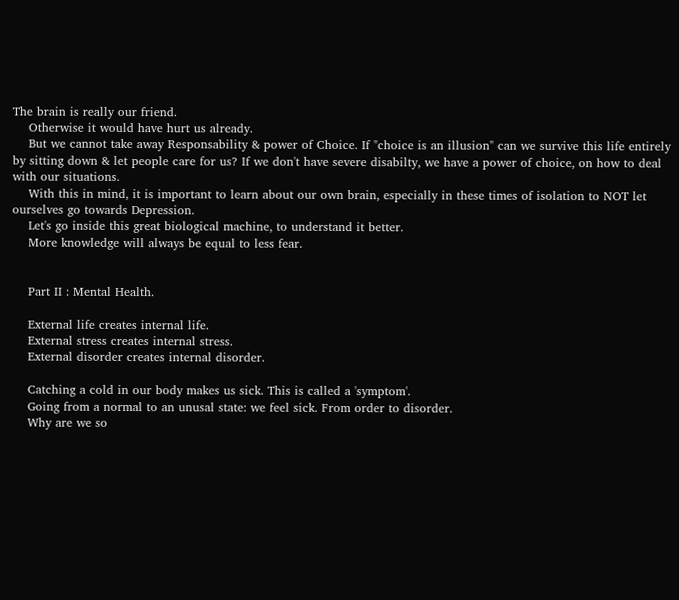The brain is really our friend.
    Otherwise it would have hurt us already.
    But we cannot take away Responsability & power of Choice. If "choice is an illusion" can we survive this life entirely by sitting down & let people care for us? If we don't have severe disabilty, we have a power of choice, on how to deal with our situations.
    With this in mind, it is important to learn about our own brain, especially in these times of isolation to NOT let ourselves go towards Depression.
    Let's go inside this great biological machine, to understand it better.
    More knowledge will always be equal to less fear.


    Part II : Mental Health.

    External life creates internal life.
    External stress creates internal stress.
    External disorder creates internal disorder.

    Catching a cold in our body makes us sick. This is called a 'symptom'.
    Going from a normal to an unusal state: we feel sick. From order to disorder.
    Why are we so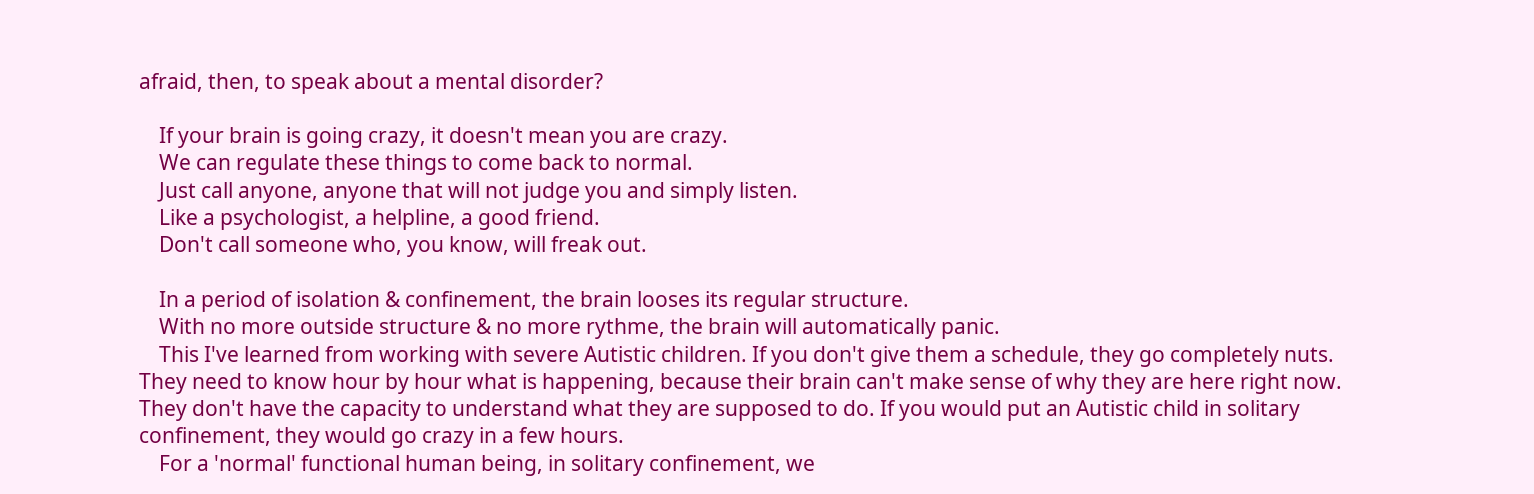afraid, then, to speak about a mental disorder?

    If your brain is going crazy, it doesn't mean you are crazy.
    We can regulate these things to come back to normal.
    Just call anyone, anyone that will not judge you and simply listen.
    Like a psychologist, a helpline, a good friend.
    Don't call someone who, you know, will freak out.

    In a period of isolation & confinement, the brain looses its regular structure.
    With no more outside structure & no more rythme, the brain will automatically panic.
    This I've learned from working with severe Autistic children. If you don't give them a schedule, they go completely nuts. They need to know hour by hour what is happening, because their brain can't make sense of why they are here right now. They don't have the capacity to understand what they are supposed to do. If you would put an Autistic child in solitary confinement, they would go crazy in a few hours.
    For a 'normal' functional human being, in solitary confinement, we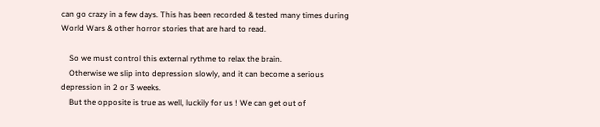can go crazy in a few days. This has been recorded & tested many times during World Wars & other horror stories that are hard to read.

    So we must control this external rythme to relax the brain.
    Otherwise we slip into depression slowly, and it can become a serious depression in 2 or 3 weeks.
    But the opposite is true as well, luckily for us ! We can get out of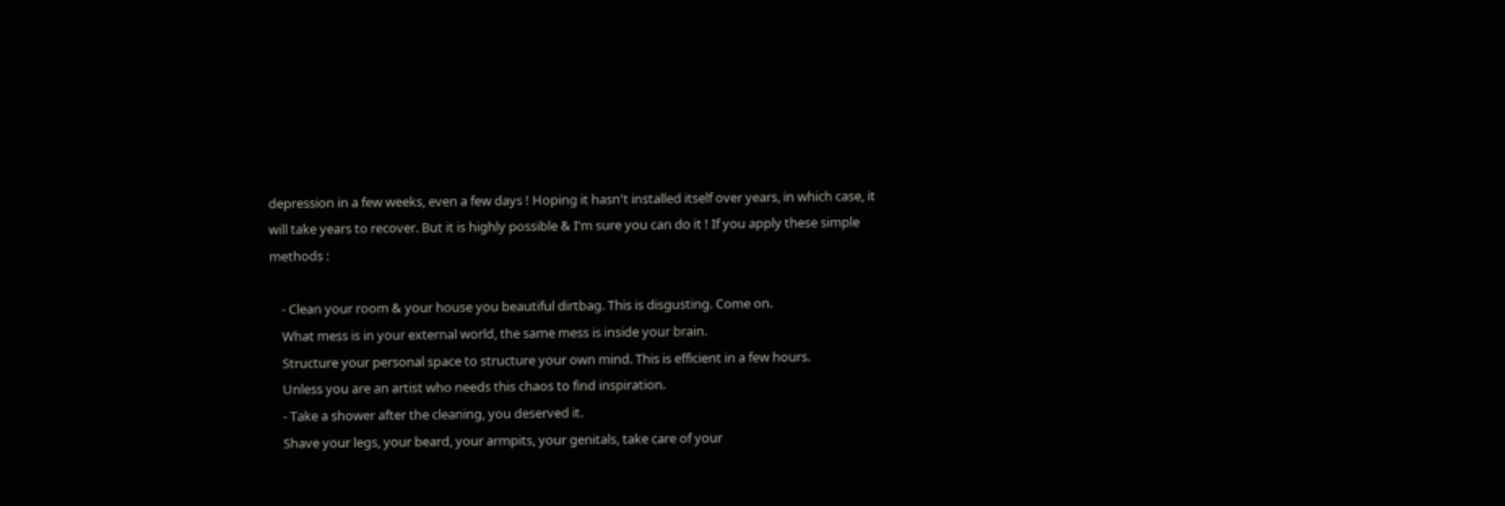depression in a few weeks, even a few days ! Hoping it hasn't installed itself over years, in which case, it will take years to recover. But it is highly possible & I'm sure you can do it ! If you apply these simple methods :

    - Clean your room & your house you beautiful dirtbag. This is disgusting. Come on.
    What mess is in your external world, the same mess is inside your brain.
    Structure your personal space to structure your own mind. This is efficient in a few hours.
    Unless you are an artist who needs this chaos to find inspiration.
    - Take a shower after the cleaning, you deserved it.
    Shave your legs, your beard, your armpits, your genitals, take care of your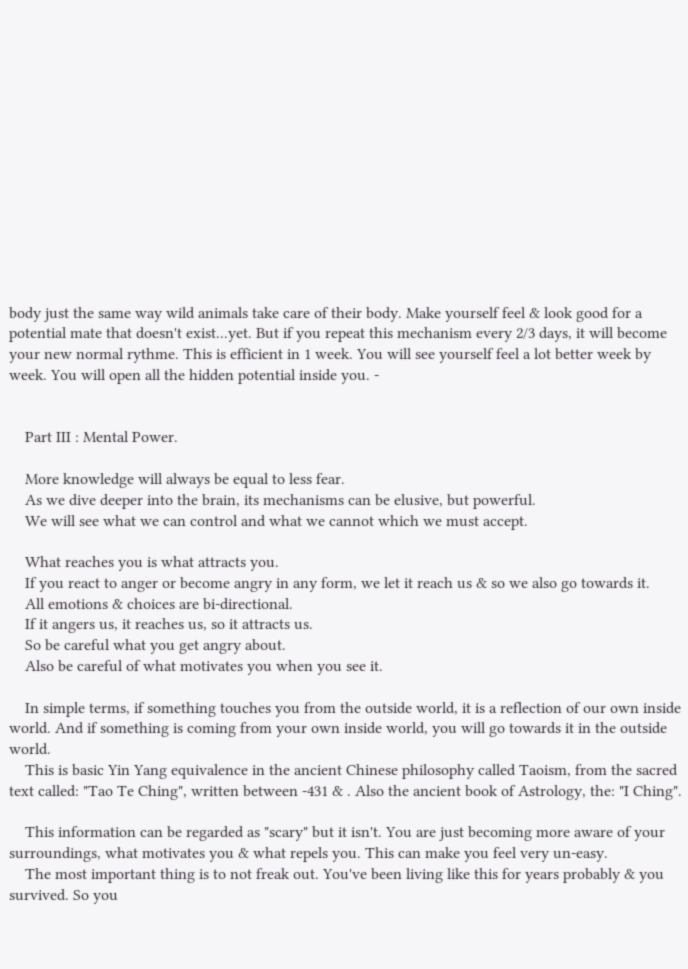body just the same way wild animals take care of their body. Make yourself feel & look good for a potential mate that doesn't exist...yet. But if you repeat this mechanism every 2/3 days, it will become your new normal rythme. This is efficient in 1 week. You will see yourself feel a lot better week by week. You will open all the hidden potential inside you. -


    Part III : Mental Power.

    More knowledge will always be equal to less fear.
    As we dive deeper into the brain, its mechanisms can be elusive, but powerful.
    We will see what we can control and what we cannot which we must accept.

    What reaches you is what attracts you.
    If you react to anger or become angry in any form, we let it reach us & so we also go towards it.
    All emotions & choices are bi-directional.
    If it angers us, it reaches us, so it attracts us.
    So be careful what you get angry about.
    Also be careful of what motivates you when you see it.

    In simple terms, if something touches you from the outside world, it is a reflection of our own inside world. And if something is coming from your own inside world, you will go towards it in the outside world.
    This is basic Yin Yang equivalence in the ancient Chinese philosophy called Taoism, from the sacred text called: "Tao Te Ching", written between -431 & . Also the ancient book of Astrology, the: "I Ching".

    This information can be regarded as "scary" but it isn't. You are just becoming more aware of your surroundings, what motivates you & what repels you. This can make you feel very un-easy.
    The most important thing is to not freak out. You've been living like this for years probably & you survived. So you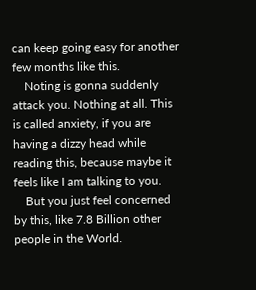can keep going easy for another few months like this.
    Noting is gonna suddenly attack you. Nothing at all. This is called anxiety, if you are having a dizzy head while reading this, because maybe it feels like I am talking to you.
    But you just feel concerned by this, like 7.8 Billion other people in the World.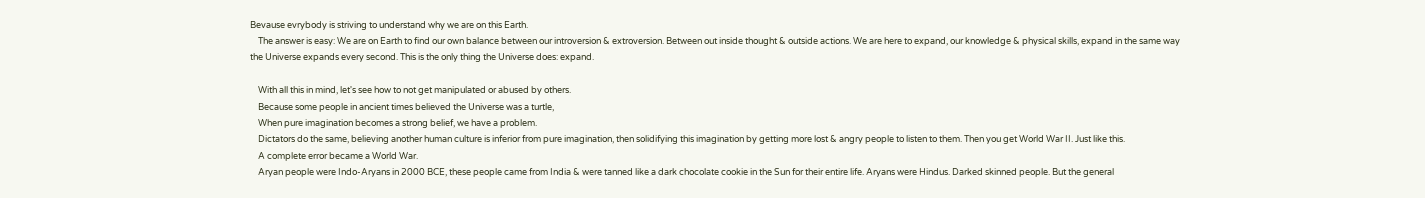Bevause evrybody is striving to understand why we are on this Earth.
    The answer is easy: We are on Earth to find our own balance between our introversion & extroversion. Between out inside thought & outside actions. We are here to expand, our knowledge & physical skills, expand in the same way the Universe expands every second. This is the only thing the Universe does: expand.

    With all this in mind, let's see how to not get manipulated or abused by others.
    Because some people in ancient times believed the Universe was a turtle,
    When pure imagination becomes a strong belief, we have a problem.
    Dictators do the same, believing another human culture is inferior from pure imagination, then solidifying this imagination by getting more lost & angry people to listen to them. Then you get World War II. Just like this.
    A complete error became a World War.
    Aryan people were Indo-Aryans in 2000 BCE, these people came from India & were tanned like a dark chocolate cookie in the Sun for their entire life. Aryans were Hindus. Darked skinned people. But the general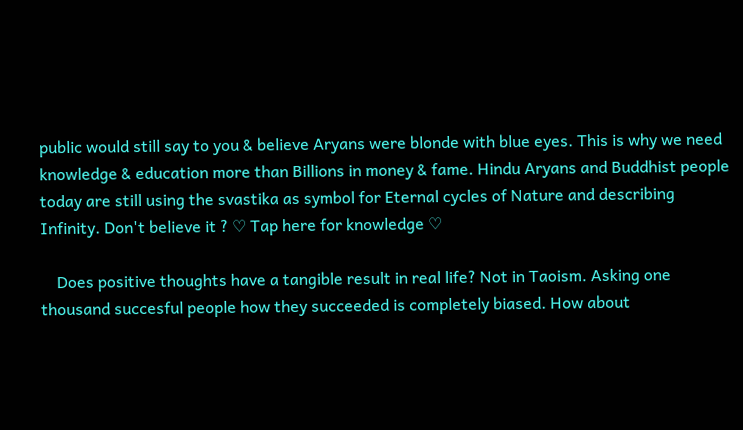public would still say to you & believe Aryans were blonde with blue eyes. This is why we need knowledge & education more than Billions in money & fame. Hindu Aryans and Buddhist people today are still using the svastika as symbol for Eternal cycles of Nature and describing Infinity. Don't believe it ? ♡ Tap here for knowledge ♡

    Does positive thoughts have a tangible result in real life? Not in Taoism. Asking one thousand succesful people how they succeeded is completely biased. How about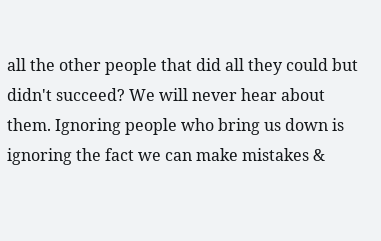all the other people that did all they could but didn't succeed? We will never hear about them. Ignoring people who bring us down is ignoring the fact we can make mistakes &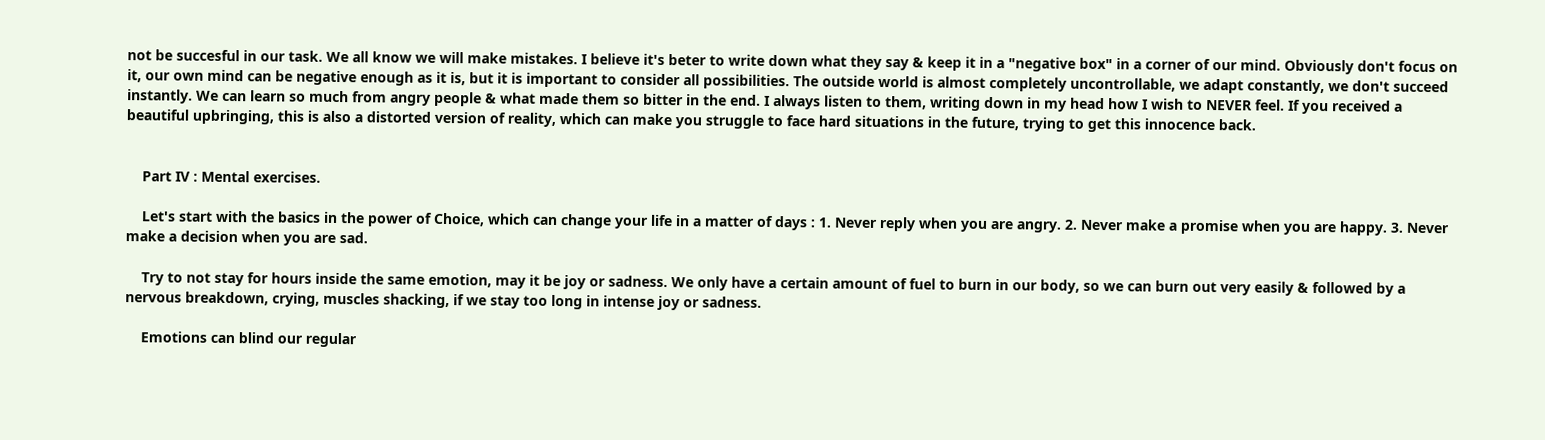not be succesful in our task. We all know we will make mistakes. I believe it's beter to write down what they say & keep it in a "negative box" in a corner of our mind. Obviously don't focus on it, our own mind can be negative enough as it is, but it is important to consider all possibilities. The outside world is almost completely uncontrollable, we adapt constantly, we don't succeed instantly. We can learn so much from angry people & what made them so bitter in the end. I always listen to them, writing down in my head how I wish to NEVER feel. If you received a beautiful upbringing, this is also a distorted version of reality, which can make you struggle to face hard situations in the future, trying to get this innocence back.


    Part IV : Mental exercises.

    Let's start with the basics in the power of Choice, which can change your life in a matter of days : 1. Never reply when you are angry. 2. Never make a promise when you are happy. 3. Never make a decision when you are sad.

    Try to not stay for hours inside the same emotion, may it be joy or sadness. We only have a certain amount of fuel to burn in our body, so we can burn out very easily & followed by a nervous breakdown, crying, muscles shacking, if we stay too long in intense joy or sadness.

    Emotions can blind our regular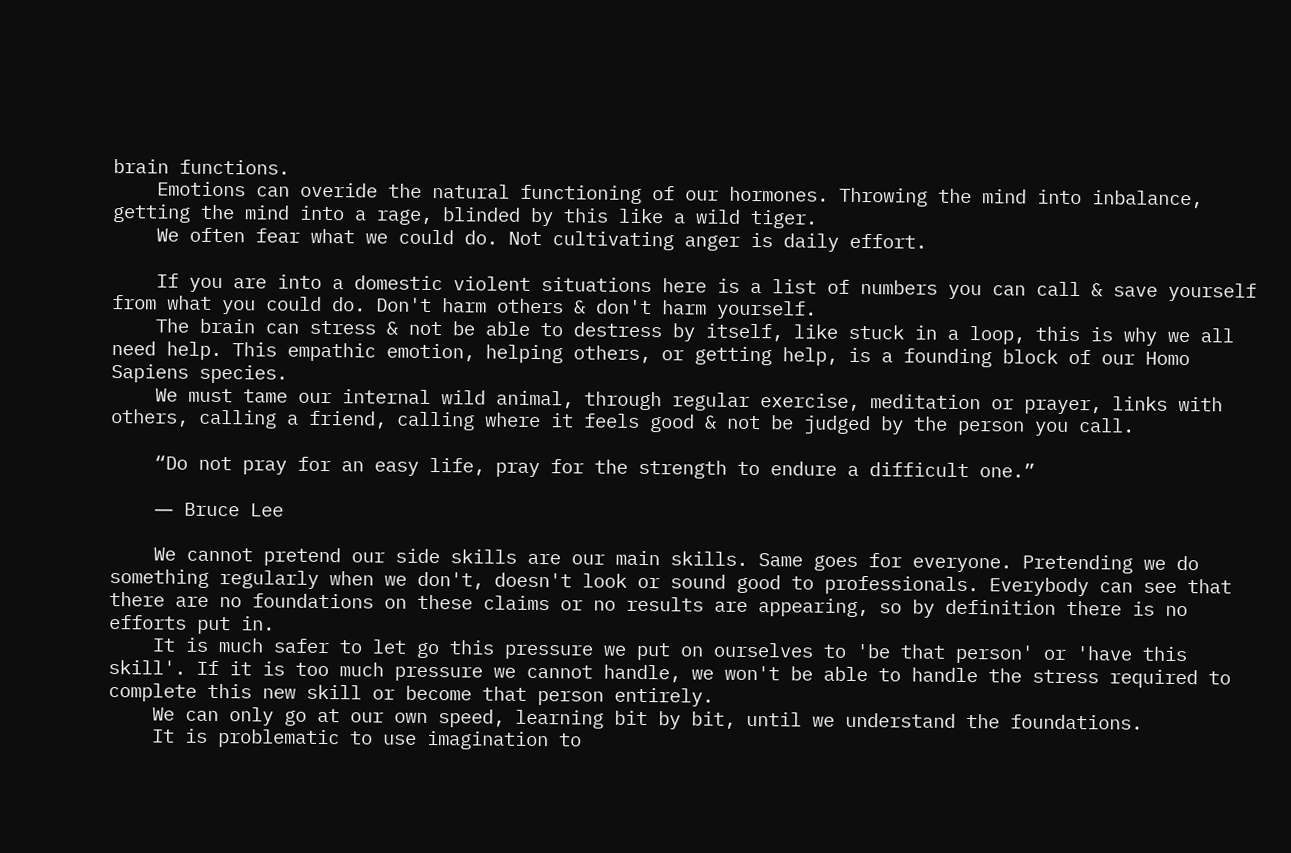brain functions.
    Emotions can overide the natural functioning of our hormones. Throwing the mind into inbalance, getting the mind into a rage, blinded by this like a wild tiger.
    We often fear what we could do. Not cultivating anger is daily effort.

    If you are into a domestic violent situations here is a list of numbers you can call & save yourself from what you could do. Don't harm others & don't harm yourself.
    The brain can stress & not be able to destress by itself, like stuck in a loop, this is why we all need help. This empathic emotion, helping others, or getting help, is a founding block of our Homo Sapiens species.
    We must tame our internal wild animal, through regular exercise, meditation or prayer, links with others, calling a friend, calling where it feels good & not be judged by the person you call.

    “Do not pray for an easy life, pray for the strength to endure a difficult one.”

    ― Bruce Lee

    We cannot pretend our side skills are our main skills. Same goes for everyone. Pretending we do something regularly when we don't, doesn't look or sound good to professionals. Everybody can see that there are no foundations on these claims or no results are appearing, so by definition there is no efforts put in.
    It is much safer to let go this pressure we put on ourselves to 'be that person' or 'have this skill'. If it is too much pressure we cannot handle, we won't be able to handle the stress required to complete this new skill or become that person entirely.
    We can only go at our own speed, learning bit by bit, until we understand the foundations.
    It is problematic to use imagination to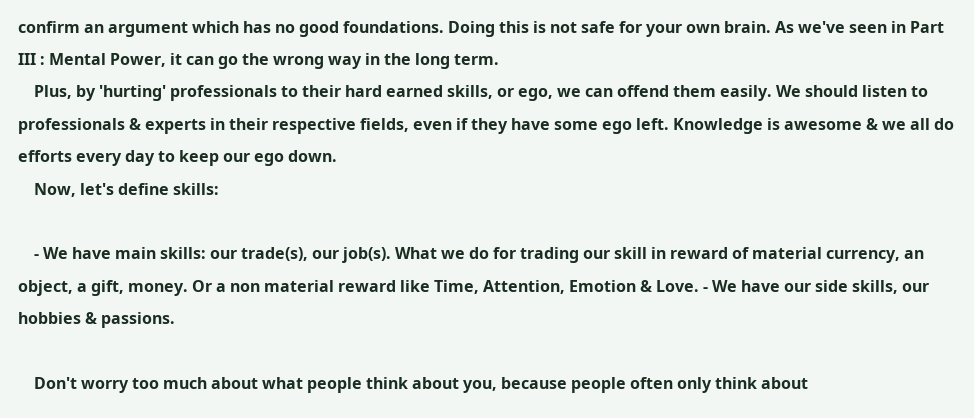confirm an argument which has no good foundations. Doing this is not safe for your own brain. As we've seen in Part III : Mental Power, it can go the wrong way in the long term.
    Plus, by 'hurting' professionals to their hard earned skills, or ego, we can offend them easily. We should listen to professionals & experts in their respective fields, even if they have some ego left. Knowledge is awesome & we all do efforts every day to keep our ego down.
    Now, let's define skills:

    - We have main skills: our trade(s), our job(s). What we do for trading our skill in reward of material currency, an object, a gift, money. Or a non material reward like Time, Attention, Emotion & Love. - We have our side skills, our hobbies & passions.

    Don't worry too much about what people think about you, because people often only think about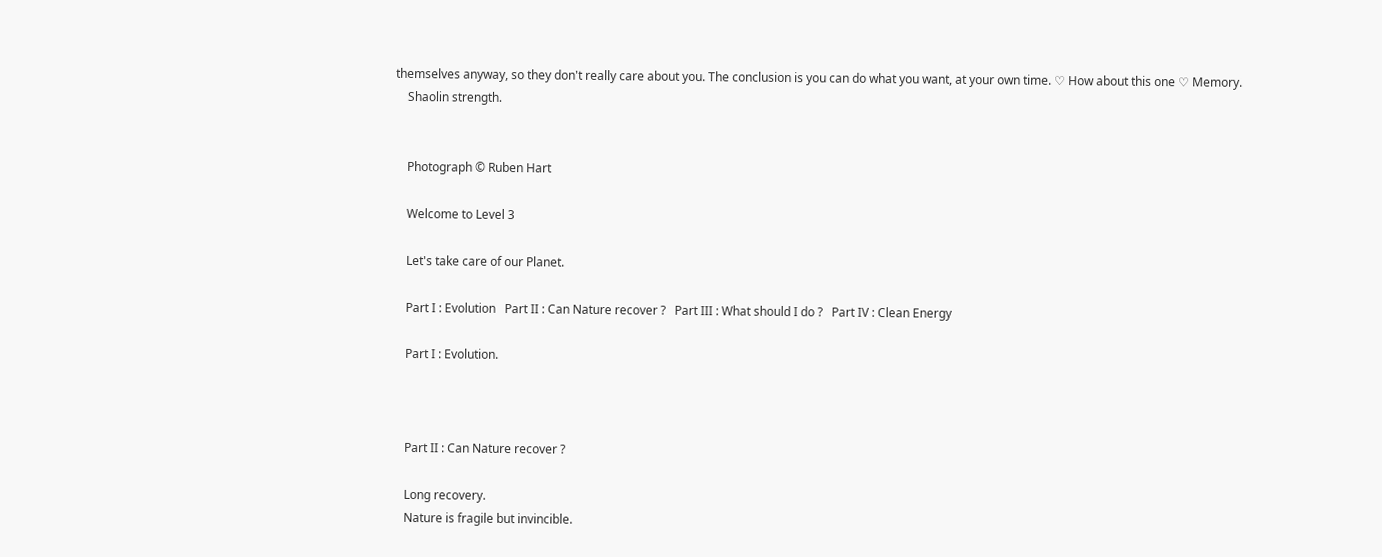themselves anyway, so they don't really care about you. The conclusion is you can do what you want, at your own time. ♡ How about this one ♡ Memory.
    Shaolin strength.


    Photograph © Ruben Hart

    Welcome to Level 3

    Let's take care of our Planet.

    Part I : Evolution   Part II : Can Nature recover ?   Part III : What should I do ?   Part IV : Clean Energy

    Part I : Evolution.



    Part II : Can Nature recover ?

    Long recovery.
    Nature is fragile but invincible.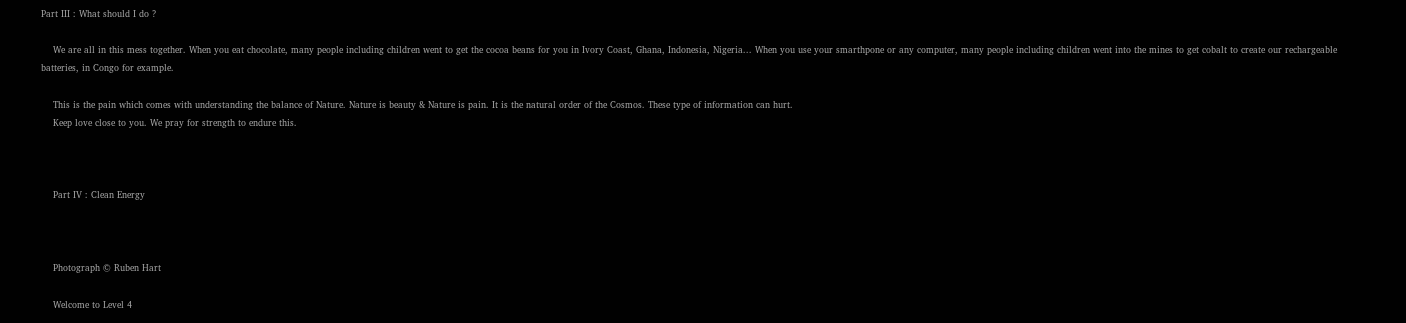Part III : What should I do ?

    We are all in this mess together. When you eat chocolate, many people including children went to get the cocoa beans for you in Ivory Coast, Ghana, Indonesia, Nigeria... When you use your smarthpone or any computer, many people including children went into the mines to get cobalt to create our rechargeable batteries, in Congo for example.

    This is the pain which comes with understanding the balance of Nature. Nature is beauty & Nature is pain. It is the natural order of the Cosmos. These type of information can hurt.
    Keep love close to you. We pray for strength to endure this.



    Part IV : Clean Energy



    Photograph © Ruben Hart

    Welcome to Level 4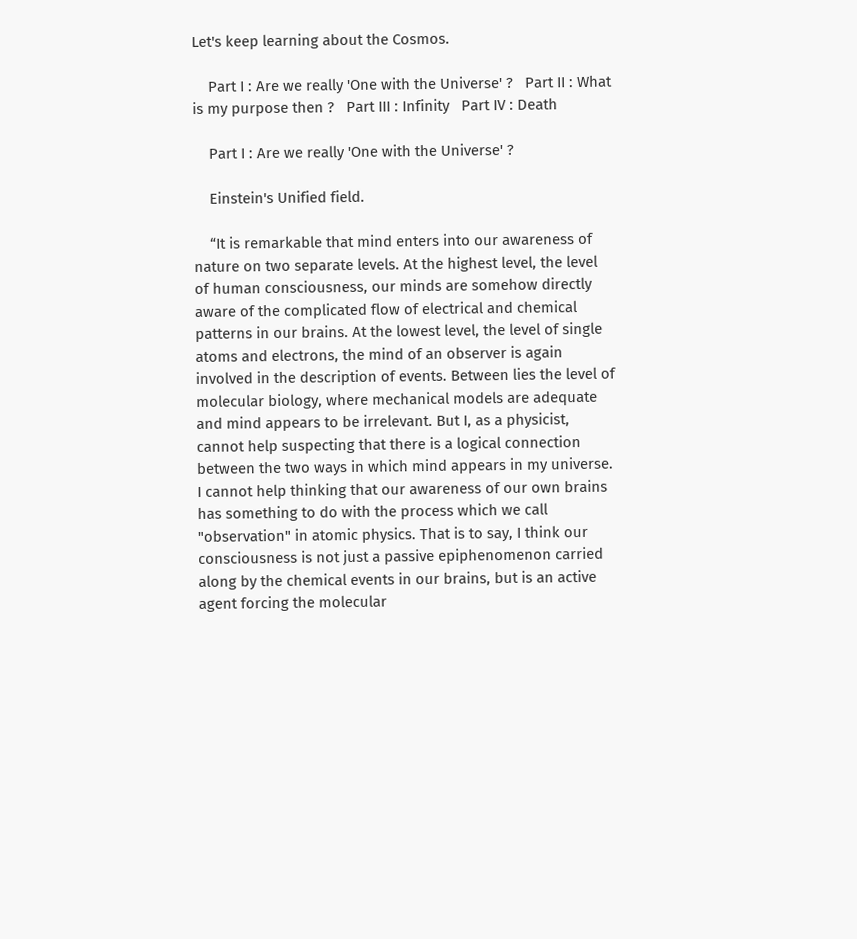Let's keep learning about the Cosmos.

    Part I : Are we really 'One with the Universe' ?   Part II : What is my purpose then ?   Part III : Infinity   Part IV : Death

    Part I : Are we really 'One with the Universe' ?

    Einstein's Unified field.

    “It is remarkable that mind enters into our awareness of nature on two separate levels. At the highest level, the level of human consciousness, our minds are somehow directly aware of the complicated flow of electrical and chemical patterns in our brains. At the lowest level, the level of single atoms and electrons, the mind of an observer is again involved in the description of events. Between lies the level of molecular biology, where mechanical models are adequate and mind appears to be irrelevant. But I, as a physicist, cannot help suspecting that there is a logical connection between the two ways in which mind appears in my universe. I cannot help thinking that our awareness of our own brains has something to do with the process which we call "observation" in atomic physics. That is to say, I think our consciousness is not just a passive epiphenomenon carried along by the chemical events in our brains, but is an active agent forcing the molecular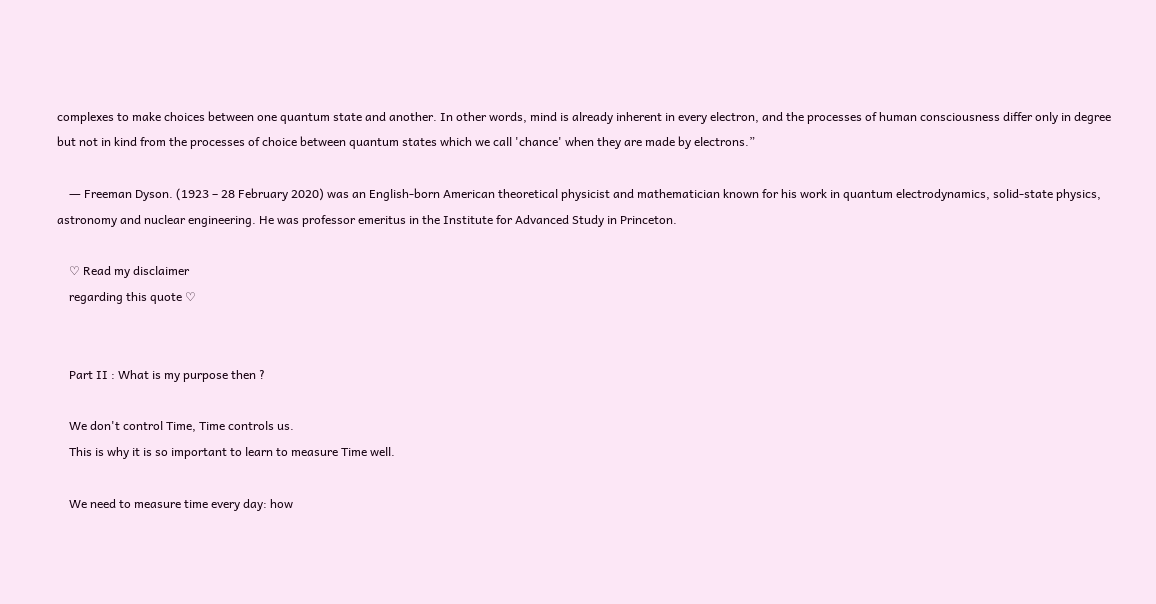complexes to make choices between one quantum state and another. In other words, mind is already inherent in every electron, and the processes of human consciousness differ only in degree but not in kind from the processes of choice between quantum states which we call 'chance' when they are made by electrons.”

    ― Freeman Dyson. (1923 – 28 February 2020) was an English-born American theoretical physicist and mathematician known for his work in quantum electrodynamics, solid-state physics, astronomy and nuclear engineering. He was professor emeritus in the Institute for Advanced Study in Princeton.

    ♡ Read my disclaimer
    regarding this quote ♡


    Part II : What is my purpose then ?

    We don't control Time, Time controls us.
    This is why it is so important to learn to measure Time well.

    We need to measure time every day: how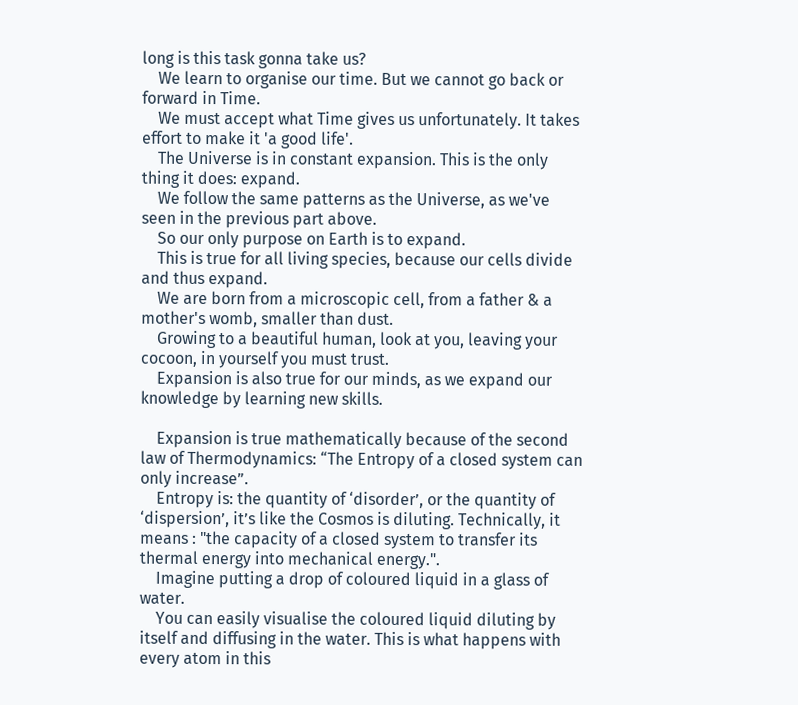long is this task gonna take us?
    We learn to organise our time. But we cannot go back or forward in Time.
    We must accept what Time gives us unfortunately. It takes effort to make it 'a good life'.
    The Universe is in constant expansion. This is the only thing it does: expand.
    We follow the same patterns as the Universe, as we've seen in the previous part above.
    So our only purpose on Earth is to expand.
    This is true for all living species, because our cells divide and thus expand.
    We are born from a microscopic cell, from a father & a mother's womb, smaller than dust.
    Growing to a beautiful human, look at you, leaving your cocoon, in yourself you must trust.
    Expansion is also true for our minds, as we expand our knowledge by learning new skills.

    Expansion is true mathematically because of the second law of Thermodynamics: “The Entropy of a closed system can only increase”.
    Entropy is: the quantity of ‘disorder’, or the quantity of ‘dispersion’, it’s like the Cosmos is diluting. Technically, it means : "the capacity of a closed system to transfer its thermal energy into mechanical energy.".
    Imagine putting a drop of coloured liquid in a glass of water.
    You can easily visualise the coloured liquid diluting by itself and diffusing in the water. This is what happens with every atom in this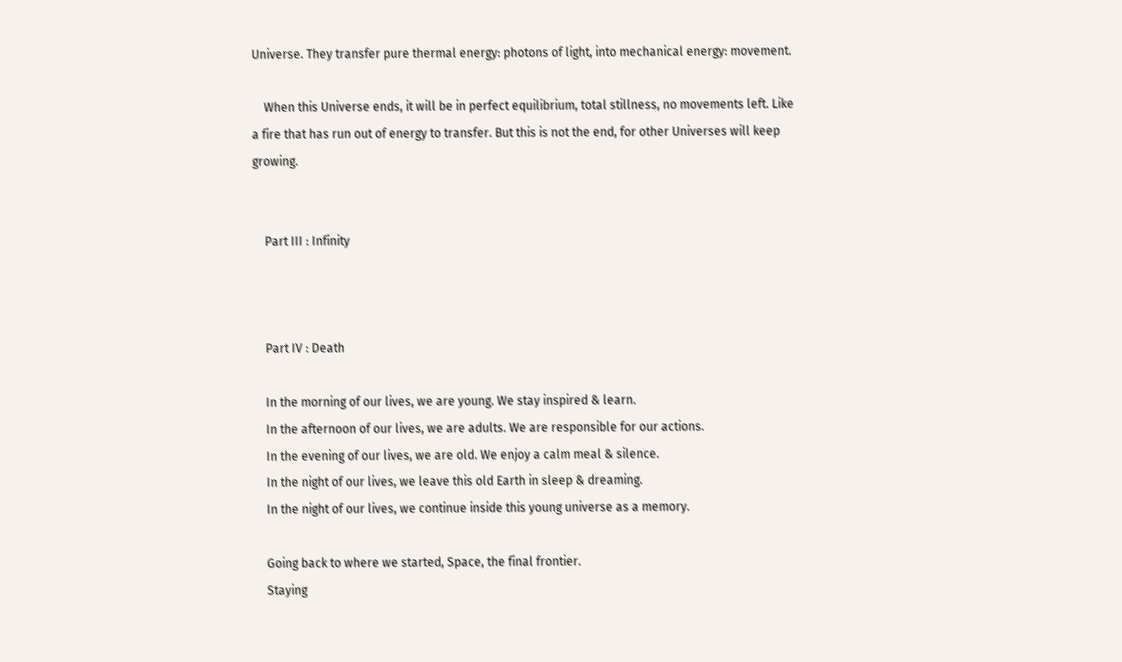Universe. They transfer pure thermal energy: photons of light, into mechanical energy: movement.

    When this Universe ends, it will be in perfect equilibrium, total stillness, no movements left. Like a fire that has run out of energy to transfer. But this is not the end, for other Universes will keep growing.


    Part III : Infinity



    Part IV : Death

    In the morning of our lives, we are young. We stay inspired & learn.
    In the afternoon of our lives, we are adults. We are responsible for our actions.
    In the evening of our lives, we are old. We enjoy a calm meal & silence.
    In the night of our lives, we leave this old Earth in sleep & dreaming.
    In the night of our lives, we continue inside this young universe as a memory.

    Going back to where we started, Space, the final frontier.
    Staying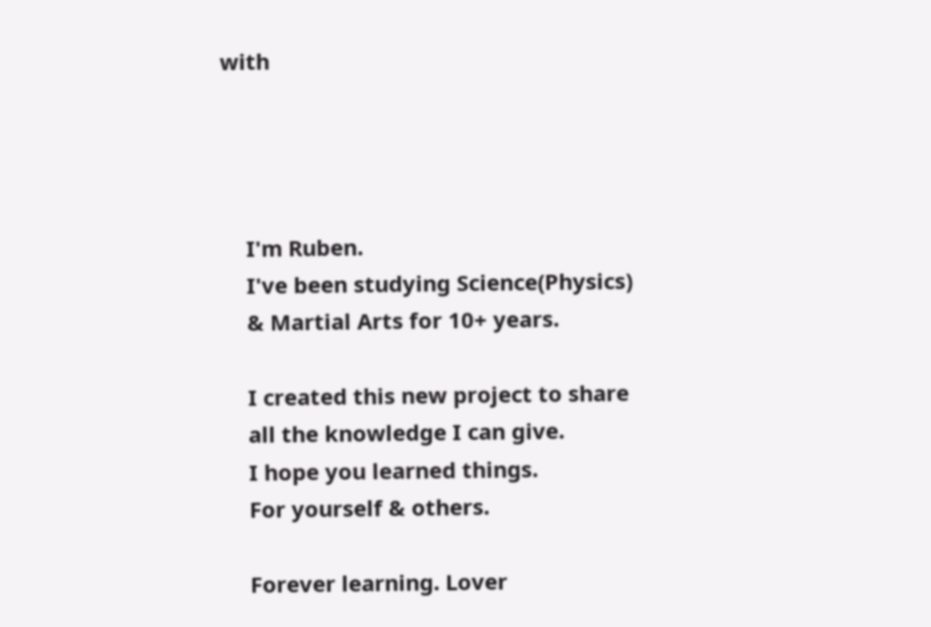with




    I'm Ruben.
    I've been studying Science(Physics)
    & Martial Arts for 10+ years.

    I created this new project to share
    all the knowledge I can give.
    I hope you learned things.
    For yourself & others.

    Forever learning. Lover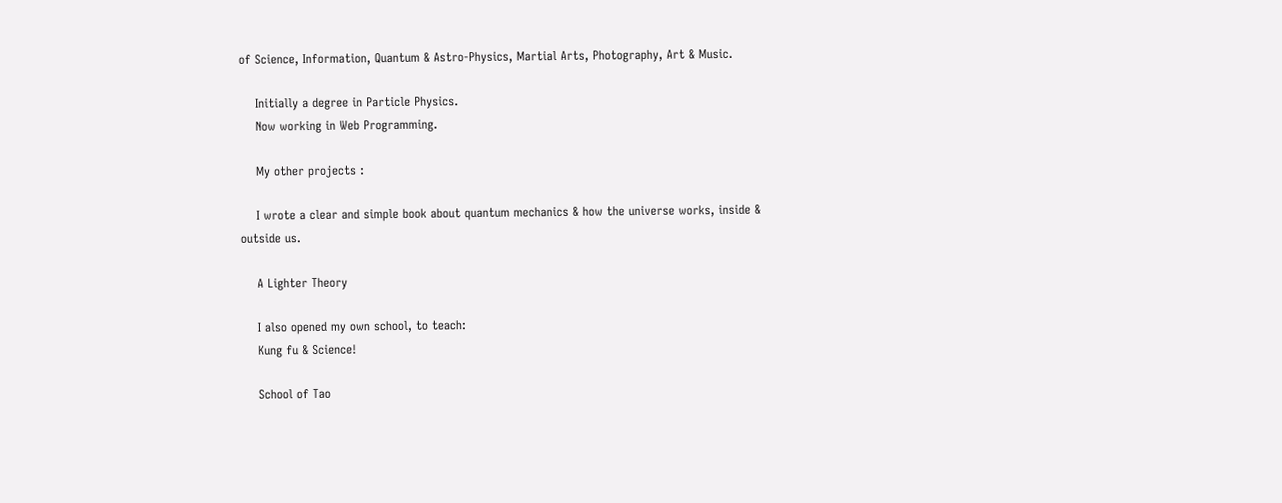of Science, Information, Quantum & Astro-Physics, Martial Arts, Photography, Art & Music.

    Initially a degree in Particle Physics.
    Now working in Web Programming.

    My other projects :

    I wrote a clear and simple book about quantum mechanics & how the universe works, inside & outside us.

    A Lighter Theory

    I also opened my own school, to teach:
    Kung fu & Science!

    School of Tao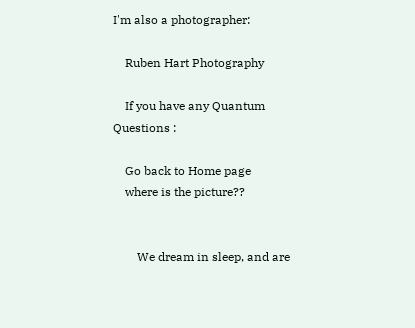I'm also a photographer:

    Ruben Hart Photography

    If you have any Quantum Questions :

    Go back to Home page
    where is the picture??


        We dream in sleep, and are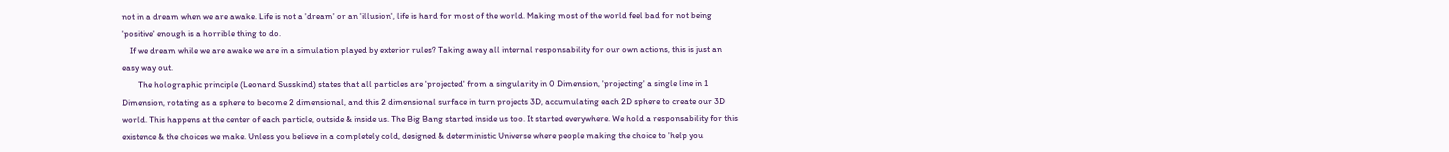not in a dream when we are awake. Life is not a 'dream' or an 'illusion', life is hard for most of the world. Making most of the world feel bad for not being 'positive' enough is a horrible thing to do.
    If we dream while we are awake we are in a simulation played by exterior rules? Taking away all internal responsability for our own actions, this is just an easy way out.
        The holographic principle (Leonard Susskind) states that all particles are 'projected' from a singularity in 0 Dimension, 'projecting' a single line in 1 Dimension, rotating as a sphere to become 2 dimensional, and this 2 dimensional surface in turn projects 3D, accumulating each 2D sphere to create our 3D world. This happens at the center of each particle, outside & inside us. The Big Bang started inside us too. It started everywhere. We hold a responsability for this existence & the choices we make. Unless you believe in a completely cold, designed & deterministic Universe where people making the choice to 'help you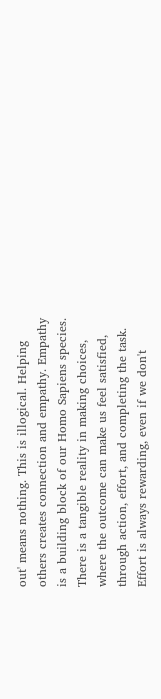out' means nothing. This is illogical. Helping others creates connection and empathy. Empathy is a building block of our Homo Sapiens species. There is a tangible reality in making choices, where the outcome can make us feel satisfied, through action, effort, and completing the task. Effort is always rewarding, even if we don't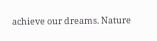achieve our dreams. Nature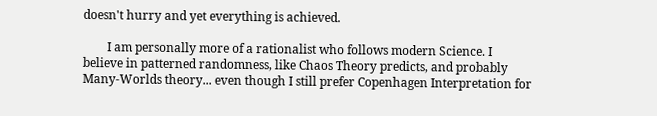doesn't hurry and yet everything is achieved.

        I am personally more of a rationalist who follows modern Science. I believe in patterned randomness, like Chaos Theory predicts, and probably Many-Worlds theory... even though I still prefer Copenhagen Interpretation for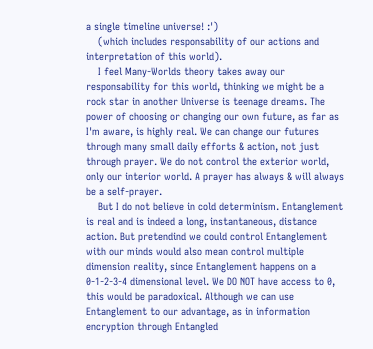a single timeline universe! :')
    (which includes responsability of our actions and interpretation of this world).
    I feel Many-Worlds theory takes away our responsability for this world, thinking we might be a rock star in another Universe is teenage dreams. The power of choosing or changing our own future, as far as I'm aware, is highly real. We can change our futures through many small daily efforts & action, not just through prayer. We do not control the exterior world, only our interior world. A prayer has always & will always be a self-prayer.
    But I do not believe in cold determinism. Entanglement is real and is indeed a long, instantaneous, distance action. But pretendind we could control Entanglement with our minds would also mean control multiple dimension reality, since Entanglement happens on a 0-1-2-3-4 dimensional level. We DO NOT have access to 0, this would be paradoxical. Although we can use Entanglement to our advantage, as in information encryption through Entangled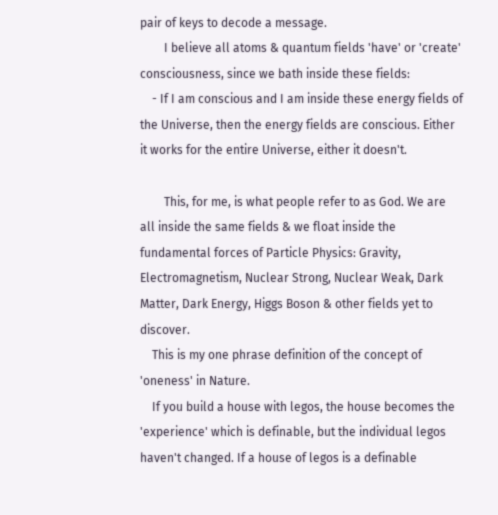pair of keys to decode a message.
        I believe all atoms & quantum fields 'have' or 'create' consciousness, since we bath inside these fields:
    - If I am conscious and I am inside these energy fields of the Universe, then the energy fields are conscious. Either it works for the entire Universe, either it doesn't.

        This, for me, is what people refer to as God. We are all inside the same fields & we float inside the fundamental forces of Particle Physics: Gravity, Electromagnetism, Nuclear Strong, Nuclear Weak, Dark Matter, Dark Energy, Higgs Boson & other fields yet to discover.
    This is my one phrase definition of the concept of 'oneness' in Nature.
    If you build a house with legos, the house becomes the 'experience' which is definable, but the individual legos haven't changed. If a house of legos is a definable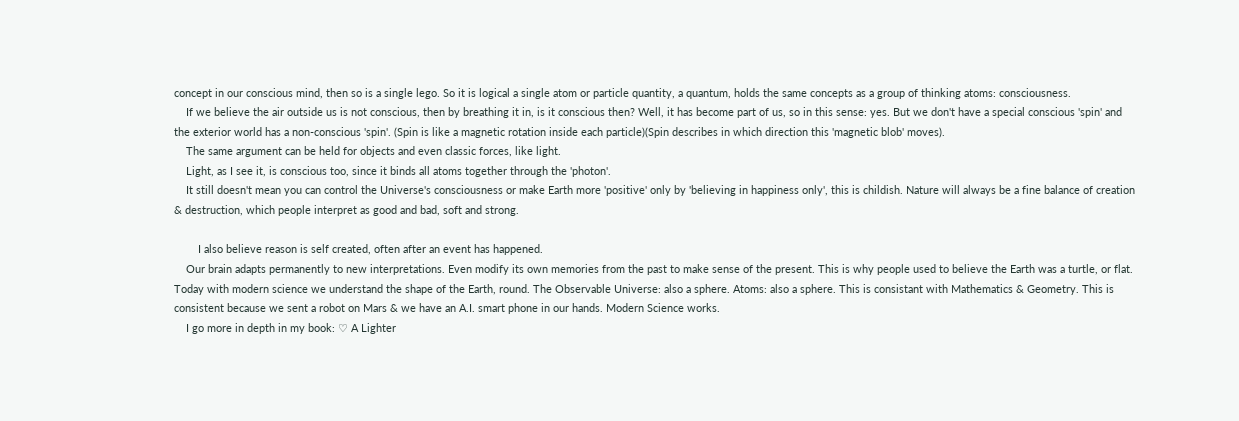concept in our conscious mind, then so is a single lego. So it is logical a single atom or particle quantity, a quantum, holds the same concepts as a group of thinking atoms: consciousness.
    If we believe the air outside us is not conscious, then by breathing it in, is it conscious then? Well, it has become part of us, so in this sense: yes. But we don't have a special conscious 'spin' and the exterior world has a non-conscious 'spin'. (Spin is like a magnetic rotation inside each particle)(Spin describes in which direction this 'magnetic blob' moves).
    The same argument can be held for objects and even classic forces, like light.
    Light, as I see it, is conscious too, since it binds all atoms together through the 'photon'.
    It still doesn't mean you can control the Universe's consciousness or make Earth more 'positive' only by 'believing in happiness only', this is childish. Nature will always be a fine balance of creation & destruction, which people interpret as good and bad, soft and strong.

        I also believe reason is self created, often after an event has happened.
    Our brain adapts permanently to new interpretations. Even modify its own memories from the past to make sense of the present. This is why people used to believe the Earth was a turtle, or flat. Today with modern science we understand the shape of the Earth, round. The Observable Universe: also a sphere. Atoms: also a sphere. This is consistant with Mathematics & Geometry. This is consistent because we sent a robot on Mars & we have an A.I. smart phone in our hands. Modern Science works.
    I go more in depth in my book: ♡ A Lighter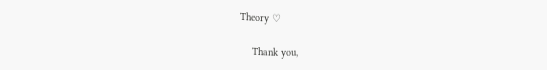Theory ♡

    Thank you,